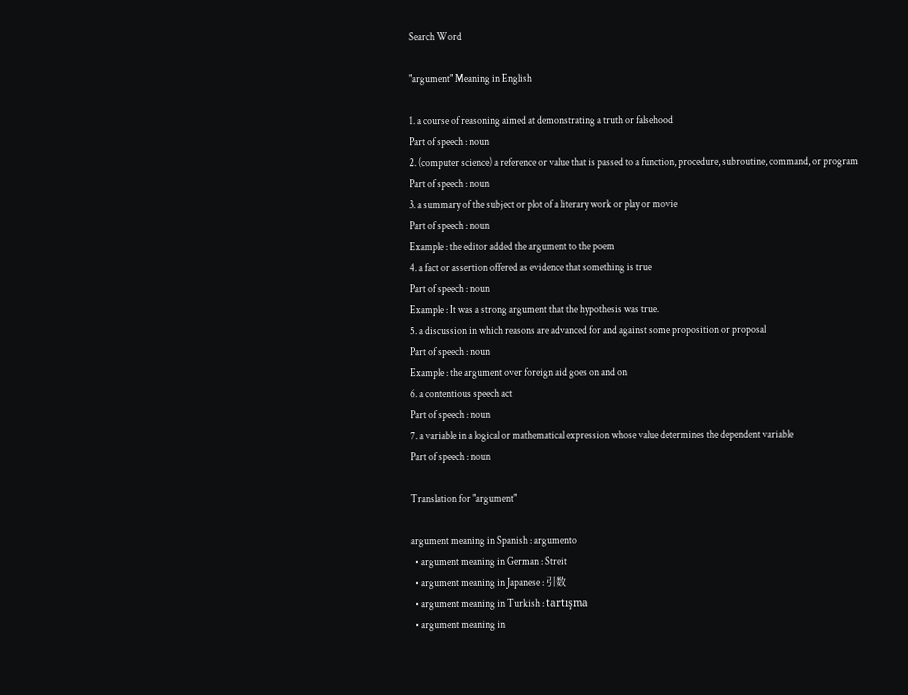Search Word

"argument" Meaning in English

1. a course of reasoning aimed at demonstrating a truth or falsehood
Part of speech : noun
2. (computer science) a reference or value that is passed to a function, procedure, subroutine, command, or program
Part of speech : noun
3. a summary of the subject or plot of a literary work or play or movie
Part of speech : noun
Example : the editor added the argument to the poem
4. a fact or assertion offered as evidence that something is true
Part of speech : noun
Example : It was a strong argument that the hypothesis was true.
5. a discussion in which reasons are advanced for and against some proposition or proposal
Part of speech : noun
Example : the argument over foreign aid goes on and on
6. a contentious speech act
Part of speech : noun
7. a variable in a logical or mathematical expression whose value determines the dependent variable
Part of speech : noun

Translation for "argument"

argument meaning in Spanish : argumento
  • argument meaning in German : Streit
  • argument meaning in Japanese : 引数
  • argument meaning in Turkish : tartışma
  • argument meaning in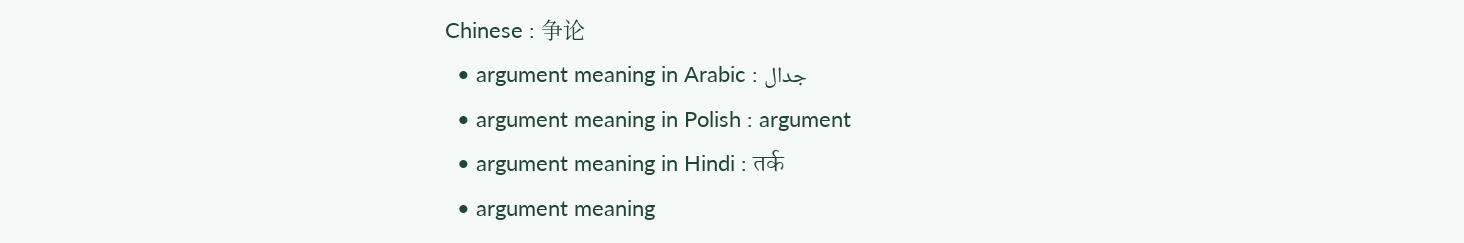Chinese : 争论
  • argument meaning in Arabic : جدال
  • argument meaning in Polish : argument
  • argument meaning in Hindi : तर्क
  • argument meaning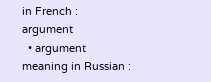in French : argument
  • argument meaning in Russian :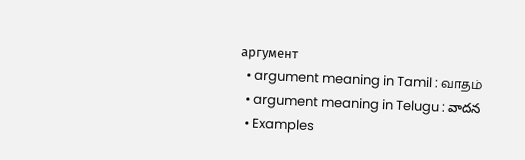аргумент
  • argument meaning in Tamil : வாதம்
  • argument meaning in Telugu : వాదన
  • Examples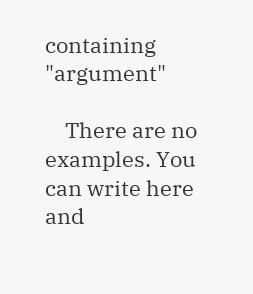containing "argument"

    There are no examples. You can write here and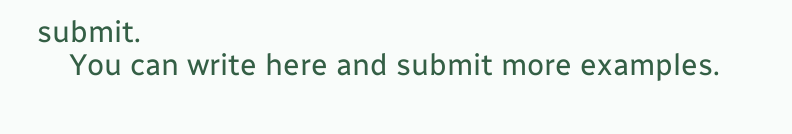submit.
    You can write here and submit more examples.